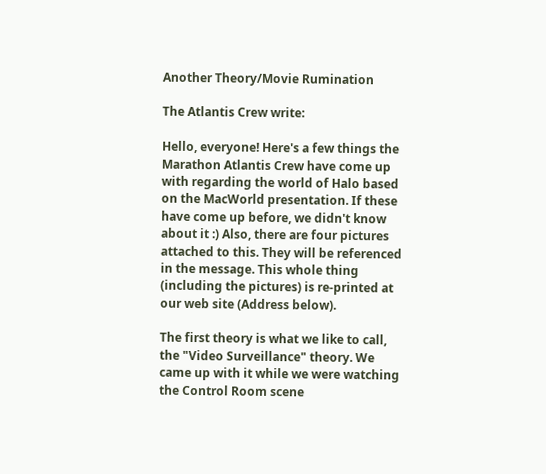Another Theory/Movie Rumination

The Atlantis Crew write:

Hello, everyone! Here's a few things the Marathon Atlantis Crew have come up with regarding the world of Halo based on the MacWorld presentation. If these have come up before, we didn't know about it :) Also, there are four pictures attached to this. They will be referenced in the message. This whole thing (including the pictures) is re-printed at our web site (Address below).

The first theory is what we like to call, the "Video Surveillance" theory. We came up with it while we were watching the Control Room scene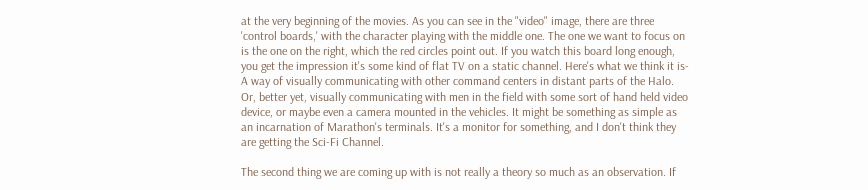at the very beginning of the movies. As you can see in the "video" image, there are three 'control boards,' with the character playing with the middle one. The one we want to focus on is the one on the right, which the red circles point out. If you watch this board long enough, you get the impression it's some kind of flat TV on a static channel. Here's what we think it is- A way of visually communicating with other command centers in distant parts of the Halo. Or, better yet, visually communicating with men in the field with some sort of hand held video device, or maybe even a camera mounted in the vehicles. It might be something as simple as an incarnation of Marathon's terminals. It's a monitor for something, and I don't think they are getting the Sci-Fi Channel.

The second thing we are coming up with is not really a theory so much as an observation. If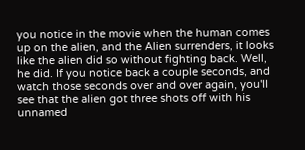you notice in the movie when the human comes up on the alien, and the Alien surrenders, it looks like the alien did so without fighting back. Well, he did. If you notice back a couple seconds, and watch those seconds over and over again, you'll see that the alien got three shots off with his unnamed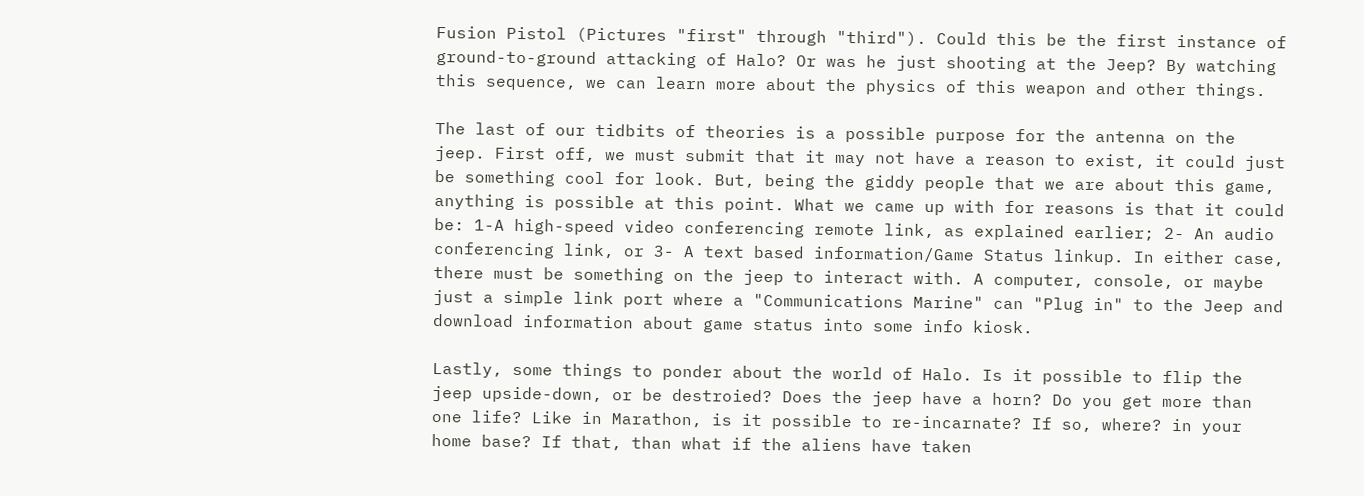Fusion Pistol (Pictures "first" through "third"). Could this be the first instance of ground-to-ground attacking of Halo? Or was he just shooting at the Jeep? By watching this sequence, we can learn more about the physics of this weapon and other things.

The last of our tidbits of theories is a possible purpose for the antenna on the jeep. First off, we must submit that it may not have a reason to exist, it could just be something cool for look. But, being the giddy people that we are about this game, anything is possible at this point. What we came up with for reasons is that it could be: 1-A high-speed video conferencing remote link, as explained earlier; 2- An audio conferencing link, or 3- A text based information/Game Status linkup. In either case, there must be something on the jeep to interact with. A computer, console, or maybe just a simple link port where a "Communications Marine" can "Plug in" to the Jeep and download information about game status into some info kiosk.

Lastly, some things to ponder about the world of Halo. Is it possible to flip the jeep upside-down, or be destroied? Does the jeep have a horn? Do you get more than one life? Like in Marathon, is it possible to re-incarnate? If so, where? in your home base? If that, than what if the aliens have taken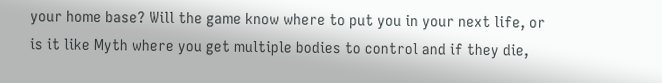your home base? Will the game know where to put you in your next life, or is it like Myth where you get multiple bodies to control and if they die,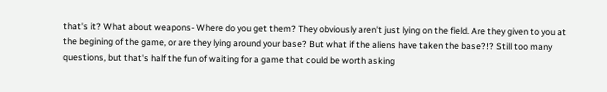that's it? What about weapons- Where do you get them? They obviously aren't just lying on the field. Are they given to you at the begining of the game, or are they lying around your base? But what if the aliens have taken the base?!? Still too many questions, but that's half the fun of waiting for a game that could be worth asking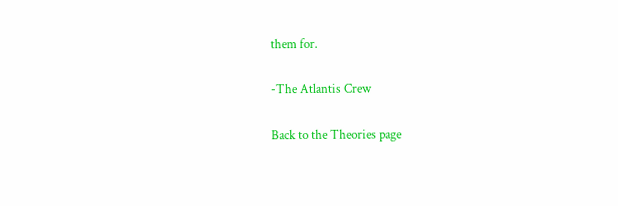them for.

-The Atlantis Crew

Back to the Theories page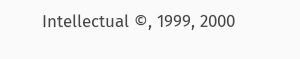Intellectual ©, 1999, 2000